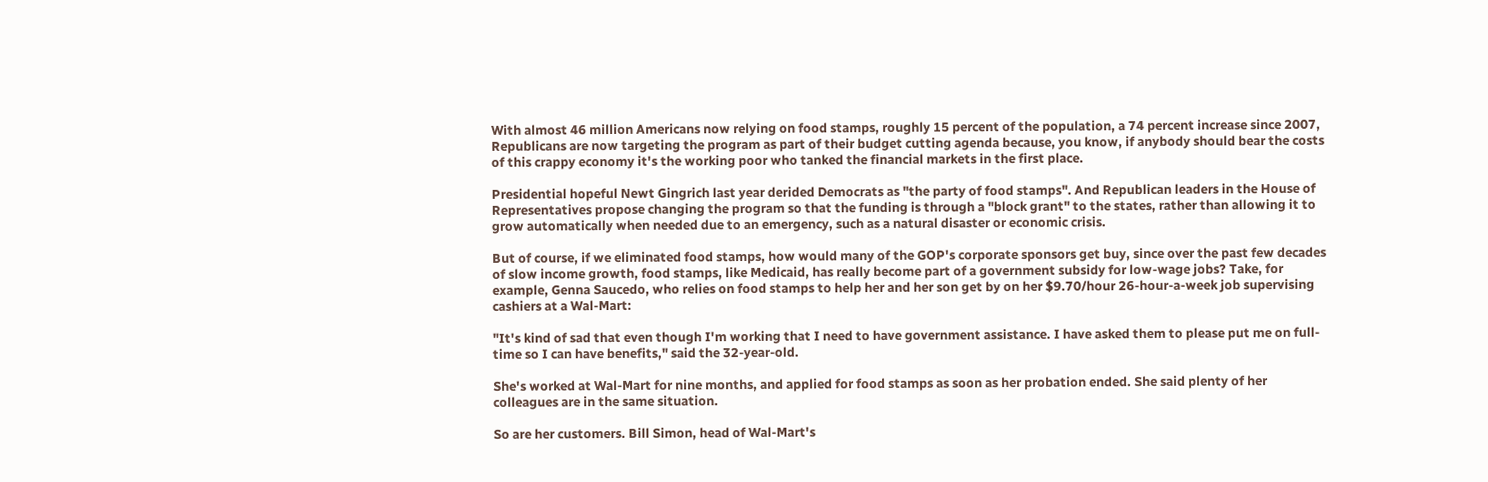With almost 46 million Americans now relying on food stamps, roughly 15 percent of the population, a 74 percent increase since 2007, Republicans are now targeting the program as part of their budget cutting agenda because, you know, if anybody should bear the costs of this crappy economy it's the working poor who tanked the financial markets in the first place.

Presidential hopeful Newt Gingrich last year derided Democrats as "the party of food stamps". And Republican leaders in the House of Representatives propose changing the program so that the funding is through a "block grant" to the states, rather than allowing it to grow automatically when needed due to an emergency, such as a natural disaster or economic crisis.

But of course, if we eliminated food stamps, how would many of the GOP's corporate sponsors get buy, since over the past few decades of slow income growth, food stamps, like Medicaid, has really become part of a government subsidy for low-wage jobs? Take, for example, Genna Saucedo, who relies on food stamps to help her and her son get by on her $9.70/hour 26-hour-a-week job supervising cashiers at a Wal-Mart:

"It's kind of sad that even though I'm working that I need to have government assistance. I have asked them to please put me on full-time so I can have benefits," said the 32-year-old.

She's worked at Wal-Mart for nine months, and applied for food stamps as soon as her probation ended. She said plenty of her colleagues are in the same situation.

So are her customers. Bill Simon, head of Wal-Mart's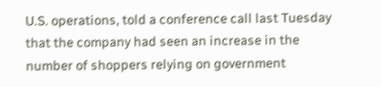U.S. operations, told a conference call last Tuesday that the company had seen an increase in the number of shoppers relying on government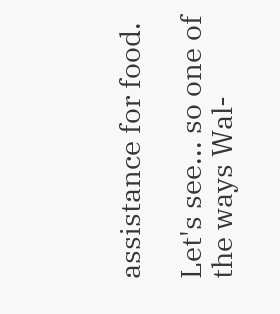assistance for food.

Let's see... so one of the ways Wal-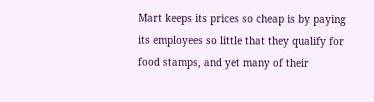Mart keeps its prices so cheap is by paying its employees so little that they qualify for food stamps, and yet many of their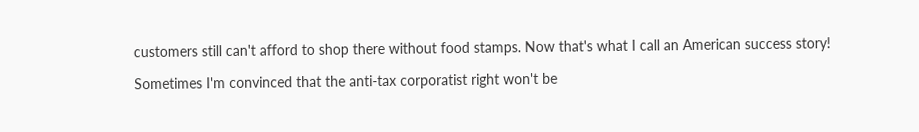customers still can't afford to shop there without food stamps. Now that's what I call an American success story!

Sometimes I'm convinced that the anti-tax corporatist right won't be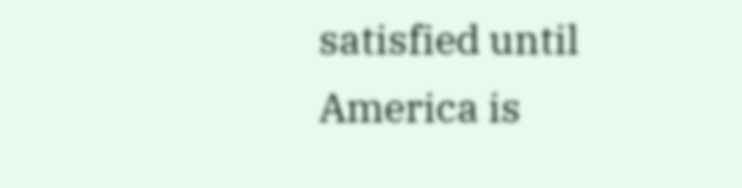satisfied until America is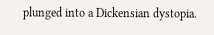plunged into a Dickensian dystopia.